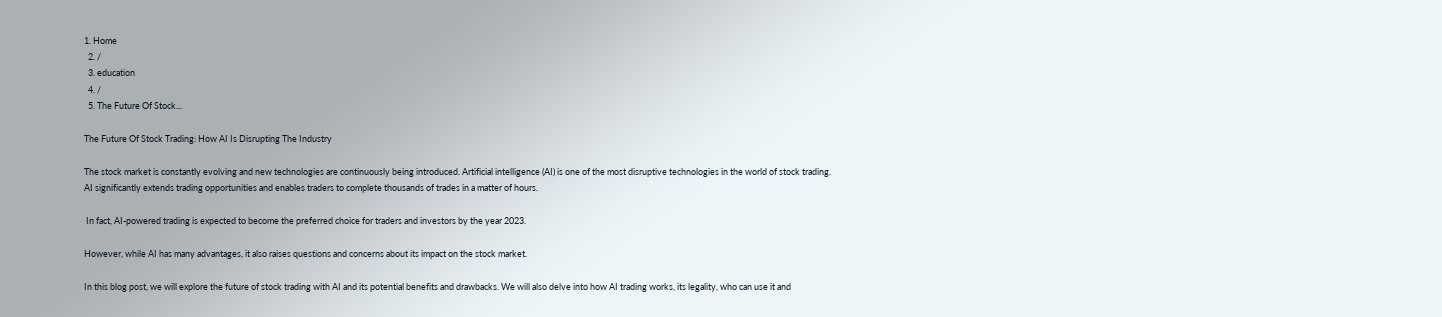1. Home
  2. /
  3. education
  4. /
  5. The Future Of Stock...

The Future Of Stock Trading: How AI Is Disrupting The Industry

The stock market is constantly evolving and new technologies are continuously being introduced. Artificial intelligence (AI) is one of the most disruptive technologies in the world of stock trading. AI significantly extends trading opportunities and enables traders to complete thousands of trades in a matter of hours.

 In fact, AI-powered trading is expected to become the preferred choice for traders and investors by the year 2023.

However, while AI has many advantages, it also raises questions and concerns about its impact on the stock market.

In this blog post, we will explore the future of stock trading with AI and its potential benefits and drawbacks. We will also delve into how AI trading works, its legality, who can use it and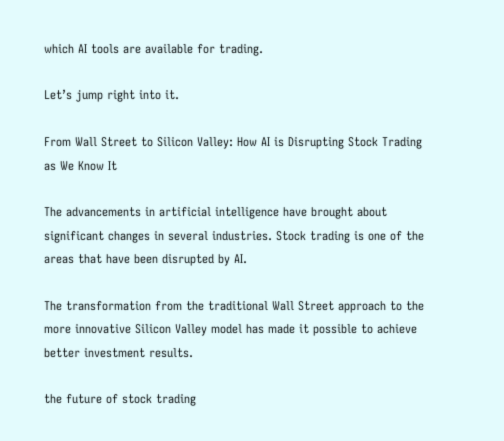which AI tools are available for trading.

Let’s jump right into it.

From Wall Street to Silicon Valley: How AI is Disrupting Stock Trading as We Know It

The advancements in artificial intelligence have brought about significant changes in several industries. Stock trading is one of the areas that have been disrupted by AI.

The transformation from the traditional Wall Street approach to the more innovative Silicon Valley model has made it possible to achieve better investment results.

the future of stock trading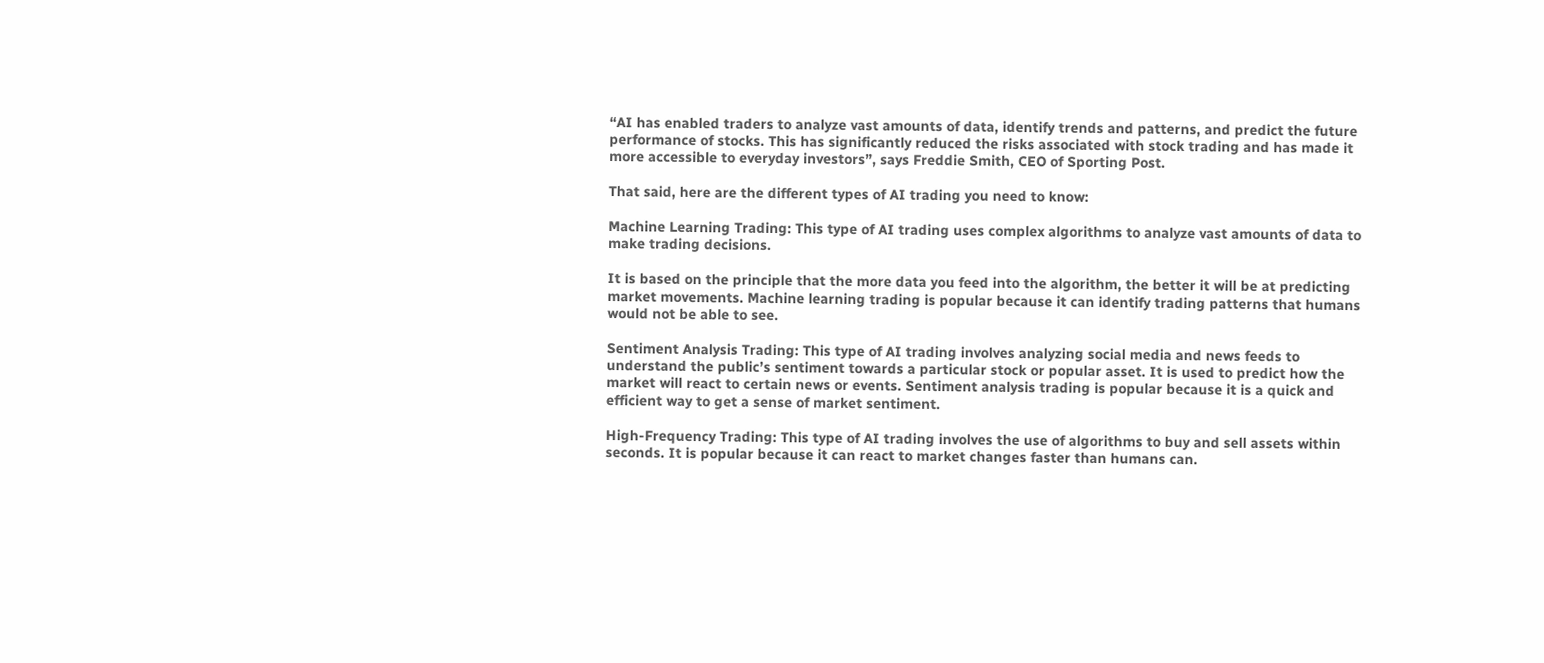“AI has enabled traders to analyze vast amounts of data, identify trends and patterns, and predict the future performance of stocks. This has significantly reduced the risks associated with stock trading and has made it more accessible to everyday investors”, says Freddie Smith, CEO of Sporting Post.

That said, here are the different types of AI trading you need to know:

Machine Learning Trading: This type of AI trading uses complex algorithms to analyze vast amounts of data to make trading decisions.

It is based on the principle that the more data you feed into the algorithm, the better it will be at predicting market movements. Machine learning trading is popular because it can identify trading patterns that humans would not be able to see.

Sentiment Analysis Trading: This type of AI trading involves analyzing social media and news feeds to understand the public’s sentiment towards a particular stock or popular asset. It is used to predict how the market will react to certain news or events. Sentiment analysis trading is popular because it is a quick and efficient way to get a sense of market sentiment.

High-Frequency Trading: This type of AI trading involves the use of algorithms to buy and sell assets within seconds. It is popular because it can react to market changes faster than humans can.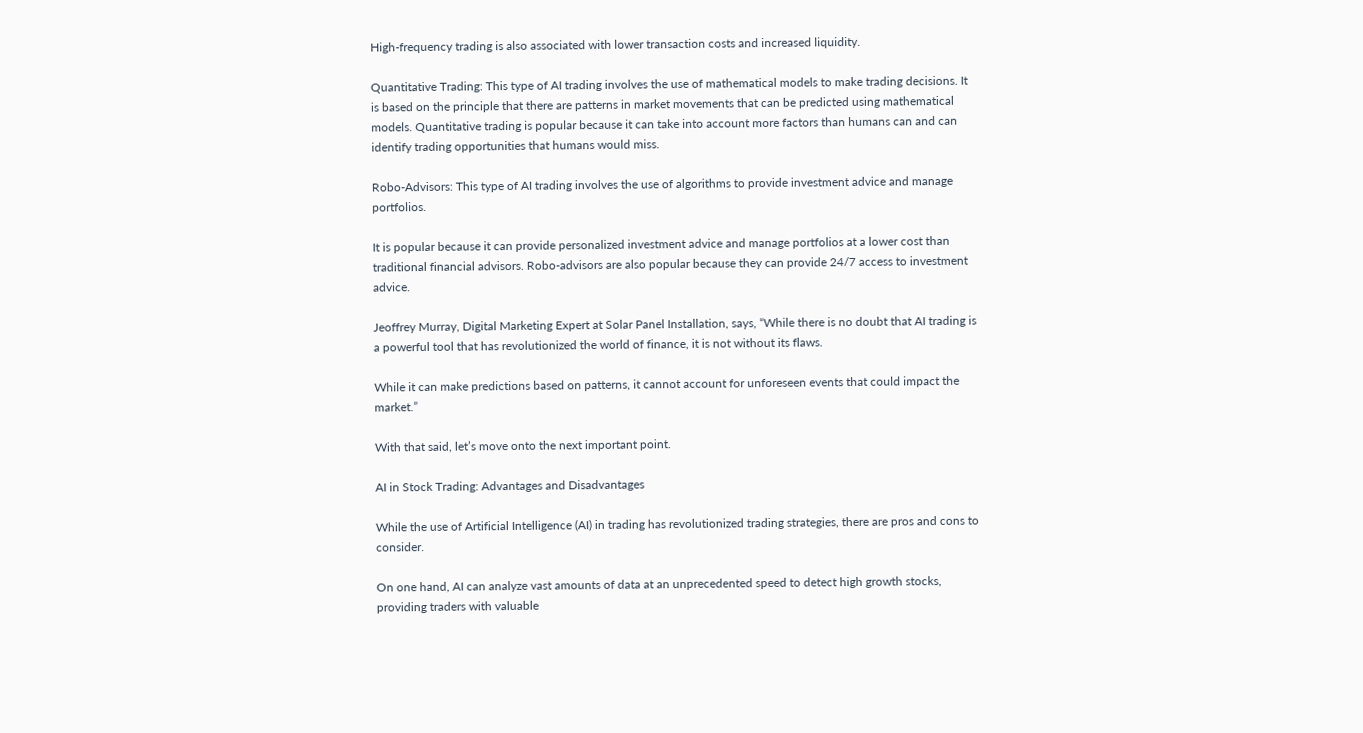High-frequency trading is also associated with lower transaction costs and increased liquidity.

Quantitative Trading: This type of AI trading involves the use of mathematical models to make trading decisions. It is based on the principle that there are patterns in market movements that can be predicted using mathematical models. Quantitative trading is popular because it can take into account more factors than humans can and can identify trading opportunities that humans would miss.

Robo-Advisors: This type of AI trading involves the use of algorithms to provide investment advice and manage portfolios.

It is popular because it can provide personalized investment advice and manage portfolios at a lower cost than traditional financial advisors. Robo-advisors are also popular because they can provide 24/7 access to investment advice.

Jeoffrey Murray, Digital Marketing Expert at Solar Panel Installation, says, “While there is no doubt that AI trading is a powerful tool that has revolutionized the world of finance, it is not without its flaws.

While it can make predictions based on patterns, it cannot account for unforeseen events that could impact the market.”

With that said, let’s move onto the next important point.

AI in Stock Trading: Advantages and Disadvantages

While the use of Artificial Intelligence (AI) in trading has revolutionized trading strategies, there are pros and cons to consider.

On one hand, AI can analyze vast amounts of data at an unprecedented speed to detect high growth stocks, providing traders with valuable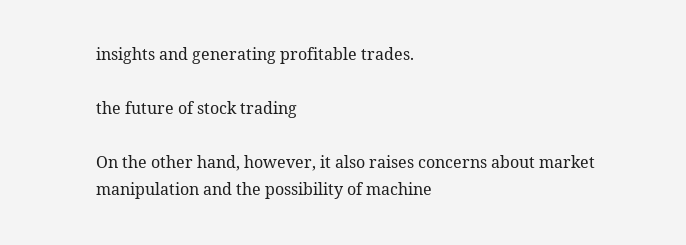insights and generating profitable trades.

the future of stock trading

On the other hand, however, it also raises concerns about market manipulation and the possibility of machine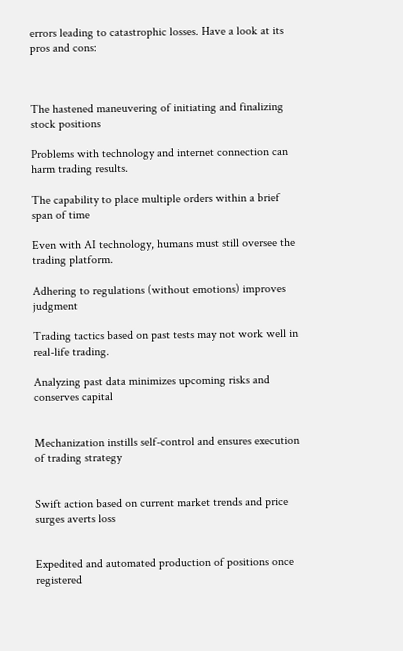errors leading to catastrophic losses. Have a look at its pros and cons:



The hastened maneuvering of initiating and finalizing stock positions

Problems with technology and internet connection can harm trading results.

The capability to place multiple orders within a brief span of time

Even with AI technology, humans must still oversee the trading platform.

Adhering to regulations (without emotions) improves judgment

Trading tactics based on past tests may not work well in real-life trading.

Analyzing past data minimizes upcoming risks and conserves capital


Mechanization instills self-control and ensures execution of trading strategy


Swift action based on current market trends and price surges averts loss


Expedited and automated production of positions once registered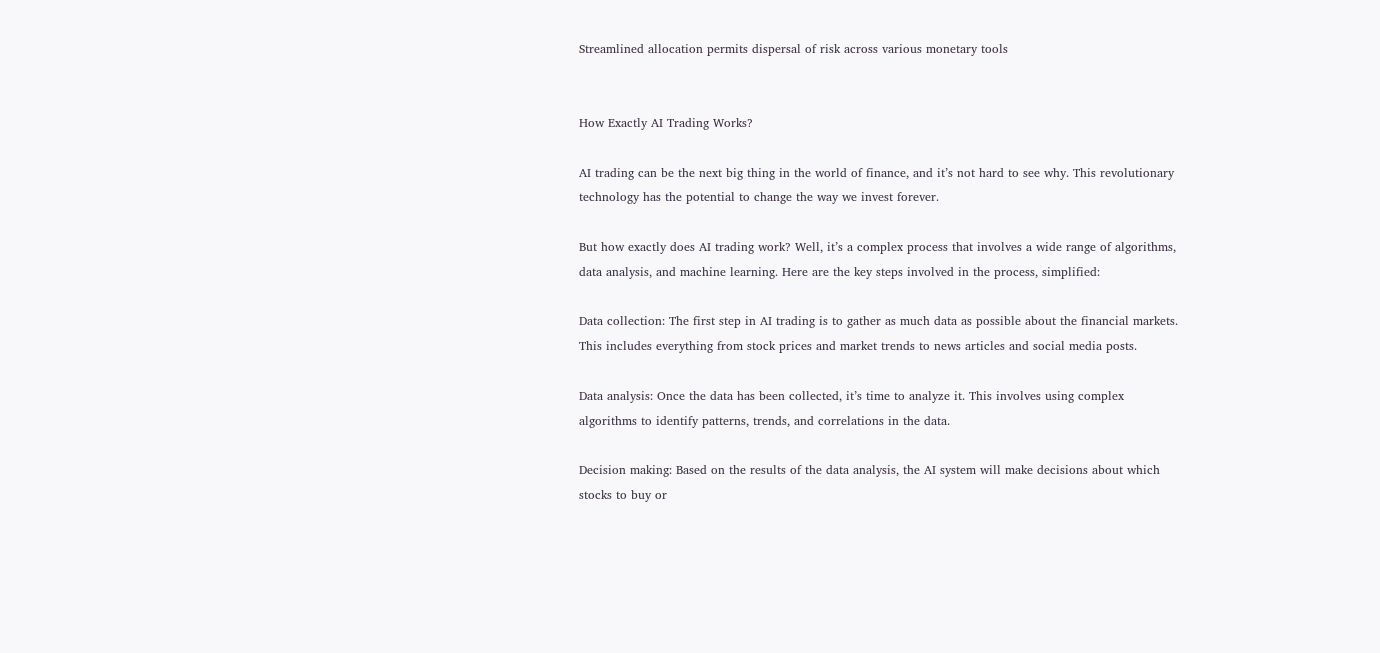Streamlined allocation permits dispersal of risk across various monetary tools


How Exactly AI Trading Works?

AI trading can be the next big thing in the world of finance, and it’s not hard to see why. This revolutionary technology has the potential to change the way we invest forever.

But how exactly does AI trading work? Well, it’s a complex process that involves a wide range of algorithms, data analysis, and machine learning. Here are the key steps involved in the process, simplified:

Data collection: The first step in AI trading is to gather as much data as possible about the financial markets. This includes everything from stock prices and market trends to news articles and social media posts.

Data analysis: Once the data has been collected, it’s time to analyze it. This involves using complex algorithms to identify patterns, trends, and correlations in the data.

Decision making: Based on the results of the data analysis, the AI system will make decisions about which stocks to buy or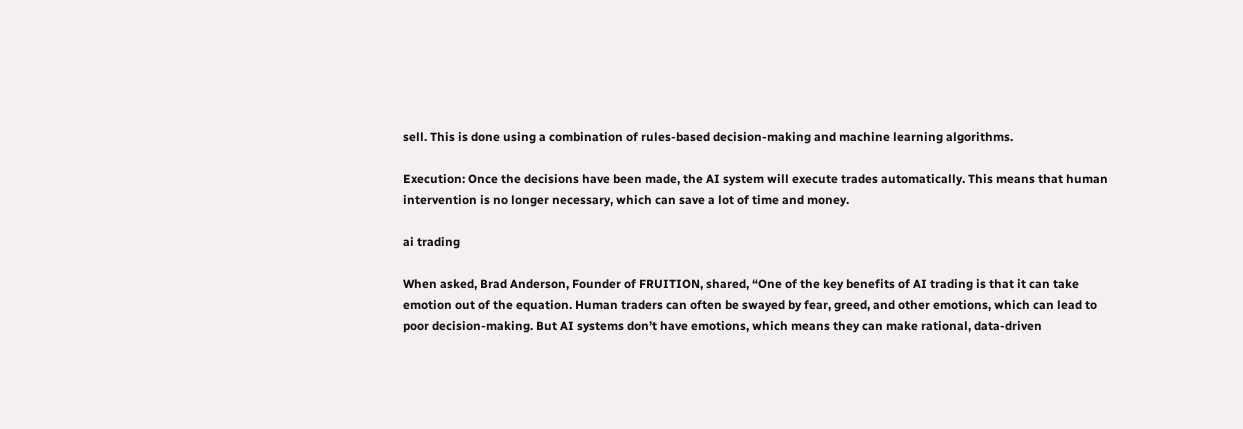sell. This is done using a combination of rules-based decision-making and machine learning algorithms.

Execution: Once the decisions have been made, the AI system will execute trades automatically. This means that human intervention is no longer necessary, which can save a lot of time and money.

ai trading

When asked, Brad Anderson, Founder of FRUITION, shared, “One of the key benefits of AI trading is that it can take emotion out of the equation. Human traders can often be swayed by fear, greed, and other emotions, which can lead to poor decision-making. But AI systems don’t have emotions, which means they can make rational, data-driven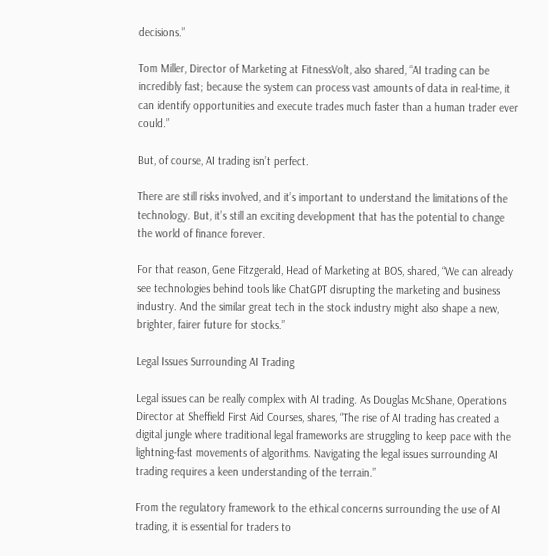decisions.”

Tom Miller, Director of Marketing at FitnessVolt, also shared, “AI trading can be incredibly fast; because the system can process vast amounts of data in real-time, it can identify opportunities and execute trades much faster than a human trader ever could.”

But, of course, AI trading isn’t perfect.

There are still risks involved, and it’s important to understand the limitations of the technology. But, it’s still an exciting development that has the potential to change the world of finance forever.

For that reason, Gene Fitzgerald, Head of Marketing at BOS, shared, “We can already see technologies behind tools like ChatGPT disrupting the marketing and business industry. And the similar great tech in the stock industry might also shape a new, brighter, fairer future for stocks.”

Legal Issues Surrounding AI Trading

Legal issues can be really complex with AI trading. As Douglas McShane, Operations Director at Sheffield First Aid Courses, shares, “The rise of AI trading has created a digital jungle where traditional legal frameworks are struggling to keep pace with the lightning-fast movements of algorithms. Navigating the legal issues surrounding AI trading requires a keen understanding of the terrain.”

From the regulatory framework to the ethical concerns surrounding the use of AI trading, it is essential for traders to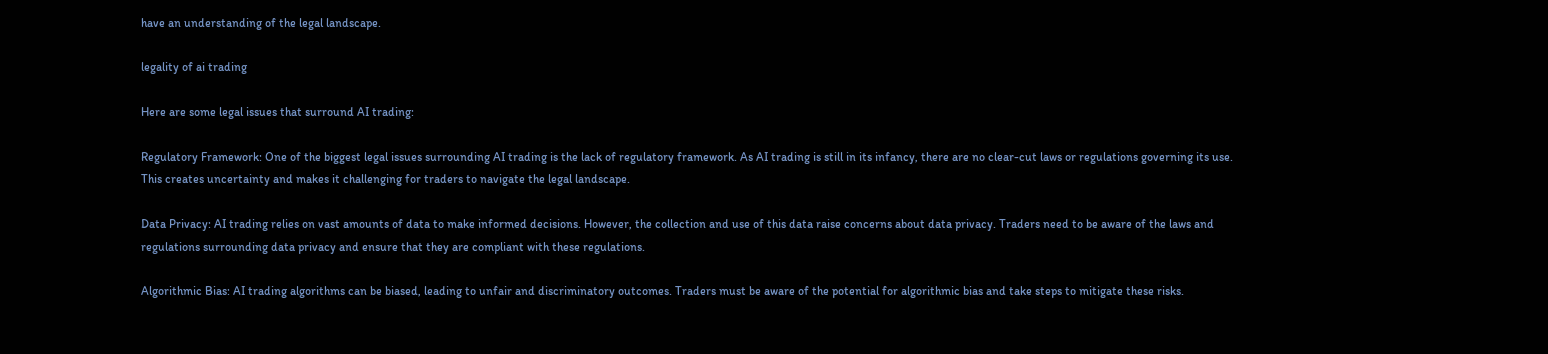have an understanding of the legal landscape.

legality of ai trading

Here are some legal issues that surround AI trading:

Regulatory Framework: One of the biggest legal issues surrounding AI trading is the lack of regulatory framework. As AI trading is still in its infancy, there are no clear-cut laws or regulations governing its use. This creates uncertainty and makes it challenging for traders to navigate the legal landscape.

Data Privacy: AI trading relies on vast amounts of data to make informed decisions. However, the collection and use of this data raise concerns about data privacy. Traders need to be aware of the laws and regulations surrounding data privacy and ensure that they are compliant with these regulations.

Algorithmic Bias: AI trading algorithms can be biased, leading to unfair and discriminatory outcomes. Traders must be aware of the potential for algorithmic bias and take steps to mitigate these risks.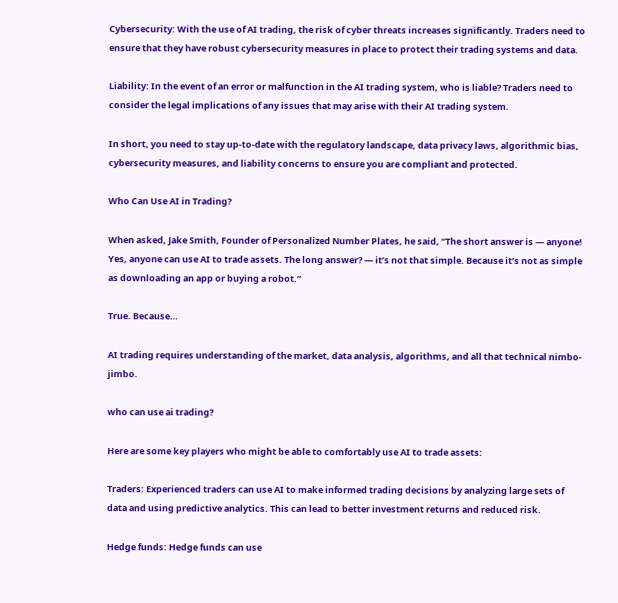Cybersecurity: With the use of AI trading, the risk of cyber threats increases significantly. Traders need to ensure that they have robust cybersecurity measures in place to protect their trading systems and data.

Liability: In the event of an error or malfunction in the AI trading system, who is liable? Traders need to consider the legal implications of any issues that may arise with their AI trading system.

In short, you need to stay up-to-date with the regulatory landscape, data privacy laws, algorithmic bias, cybersecurity measures, and liability concerns to ensure you are compliant and protected.

Who Can Use AI in Trading?

When asked, Jake Smith, Founder of Personalized Number Plates, he said, “The short answer is — anyone! Yes, anyone can use AI to trade assets. The long answer? — it’s not that simple. Because it’s not as simple as downloading an app or buying a robot.”

True. Because…

AI trading requires understanding of the market, data analysis, algorithms, and all that technical nimbo-jimbo.

who can use ai trading?

Here are some key players who might be able to comfortably use AI to trade assets:

Traders: Experienced traders can use AI to make informed trading decisions by analyzing large sets of data and using predictive analytics. This can lead to better investment returns and reduced risk.

Hedge funds: Hedge funds can use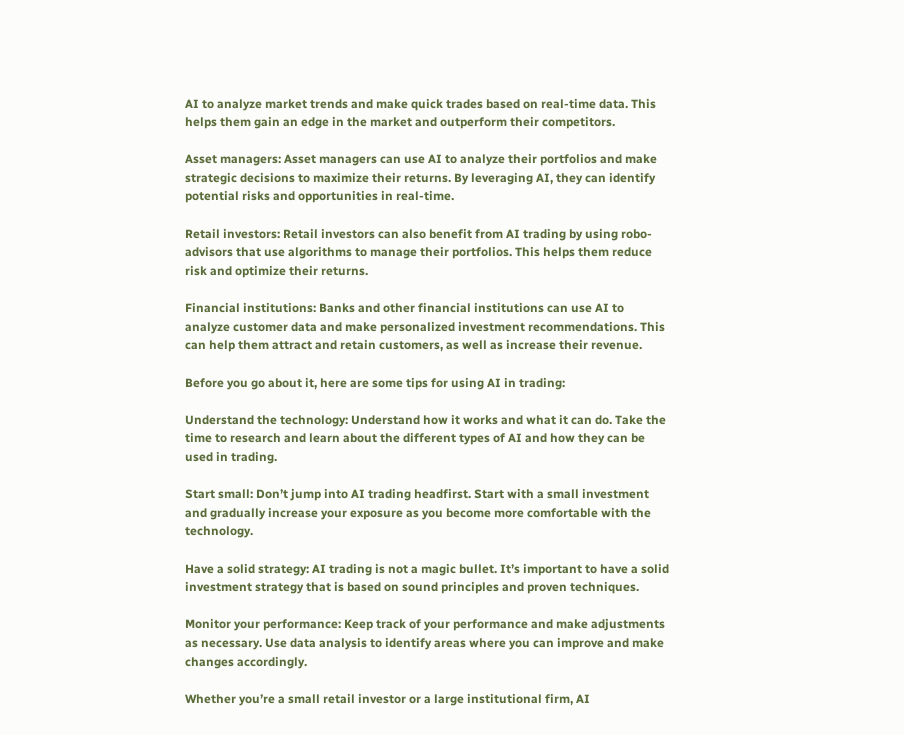AI to analyze market trends and make quick trades based on real-time data. This helps them gain an edge in the market and outperform their competitors.

Asset managers: Asset managers can use AI to analyze their portfolios and make strategic decisions to maximize their returns. By leveraging AI, they can identify potential risks and opportunities in real-time.

Retail investors: Retail investors can also benefit from AI trading by using robo-advisors that use algorithms to manage their portfolios. This helps them reduce risk and optimize their returns.

Financial institutions: Banks and other financial institutions can use AI to analyze customer data and make personalized investment recommendations. This can help them attract and retain customers, as well as increase their revenue.

Before you go about it, here are some tips for using AI in trading:

Understand the technology: Understand how it works and what it can do. Take the time to research and learn about the different types of AI and how they can be used in trading.

Start small: Don’t jump into AI trading headfirst. Start with a small investment and gradually increase your exposure as you become more comfortable with the technology.

Have a solid strategy: AI trading is not a magic bullet. It’s important to have a solid investment strategy that is based on sound principles and proven techniques.

Monitor your performance: Keep track of your performance and make adjustments as necessary. Use data analysis to identify areas where you can improve and make changes accordingly.

Whether you’re a small retail investor or a large institutional firm, AI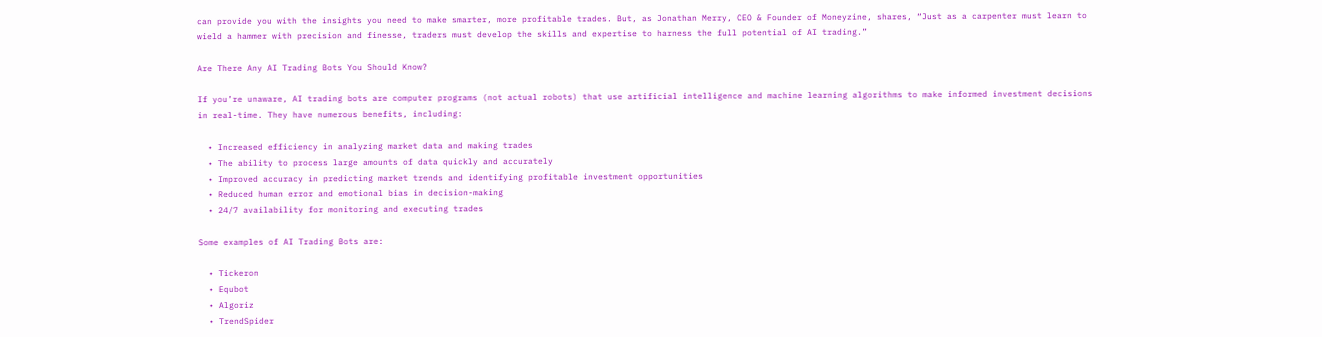can provide you with the insights you need to make smarter, more profitable trades. But, as Jonathan Merry, CEO & Founder of Moneyzine, shares, “Just as a carpenter must learn to wield a hammer with precision and finesse, traders must develop the skills and expertise to harness the full potential of AI trading.”

Are There Any AI Trading Bots You Should Know?

If you’re unaware, AI trading bots are computer programs (not actual robots) that use artificial intelligence and machine learning algorithms to make informed investment decisions in real-time. They have numerous benefits, including:

  • Increased efficiency in analyzing market data and making trades
  • The ability to process large amounts of data quickly and accurately
  • Improved accuracy in predicting market trends and identifying profitable investment opportunities
  • Reduced human error and emotional bias in decision-making
  • 24/7 availability for monitoring and executing trades

Some examples of AI Trading Bots are:

  • Tickeron
  • Equbot
  • Algoriz
  • TrendSpider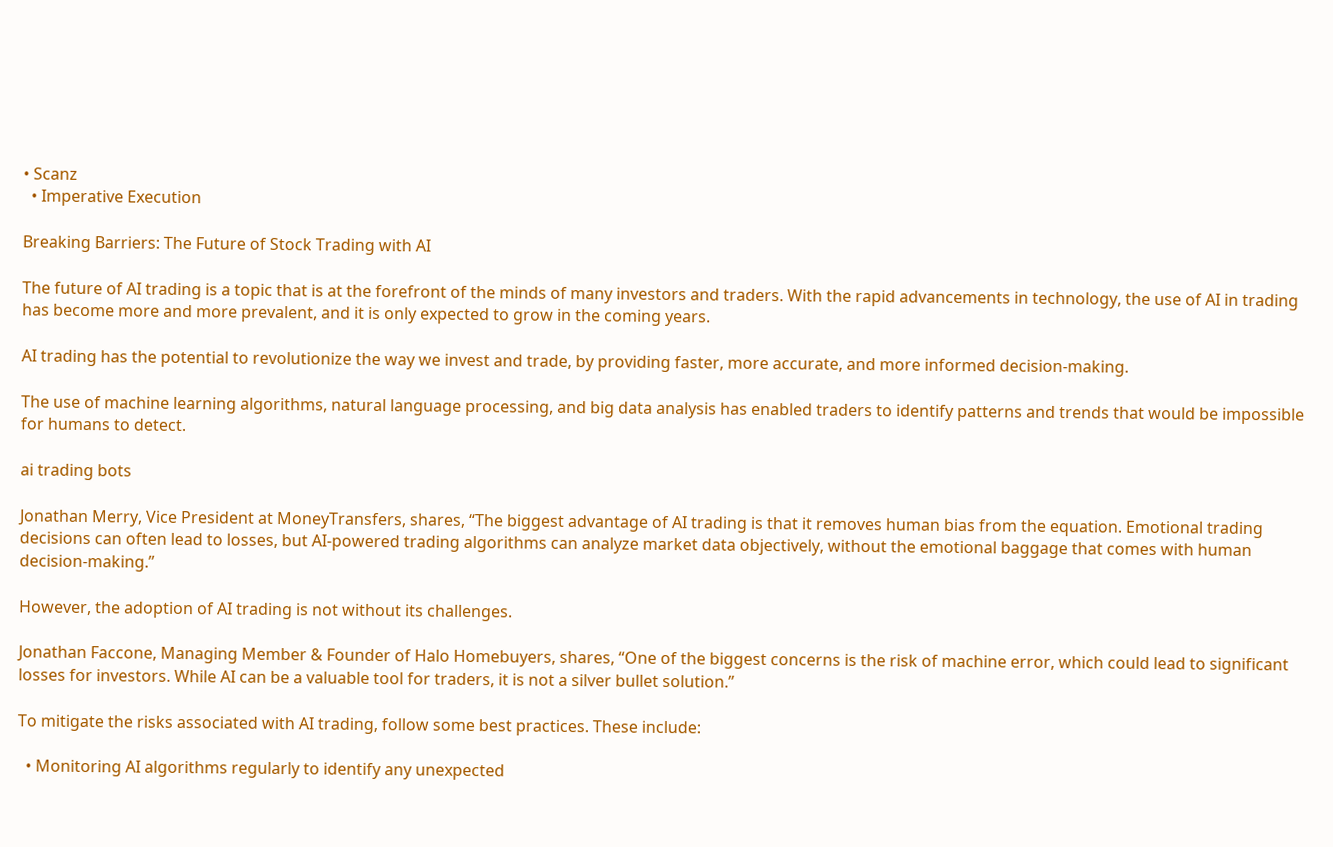• Scanz
  • Imperative Execution

Breaking Barriers: The Future of Stock Trading with AI

The future of AI trading is a topic that is at the forefront of the minds of many investors and traders. With the rapid advancements in technology, the use of AI in trading has become more and more prevalent, and it is only expected to grow in the coming years.

AI trading has the potential to revolutionize the way we invest and trade, by providing faster, more accurate, and more informed decision-making.

The use of machine learning algorithms, natural language processing, and big data analysis has enabled traders to identify patterns and trends that would be impossible for humans to detect.

ai trading bots

Jonathan Merry, Vice President at MoneyTransfers, shares, “The biggest advantage of AI trading is that it removes human bias from the equation. Emotional trading decisions can often lead to losses, but AI-powered trading algorithms can analyze market data objectively, without the emotional baggage that comes with human decision-making.”

However, the adoption of AI trading is not without its challenges.

Jonathan Faccone, Managing Member & Founder of Halo Homebuyers, shares, “One of the biggest concerns is the risk of machine error, which could lead to significant losses for investors. While AI can be a valuable tool for traders, it is not a silver bullet solution.”

To mitigate the risks associated with AI trading, follow some best practices. These include:

  • Monitoring AI algorithms regularly to identify any unexpected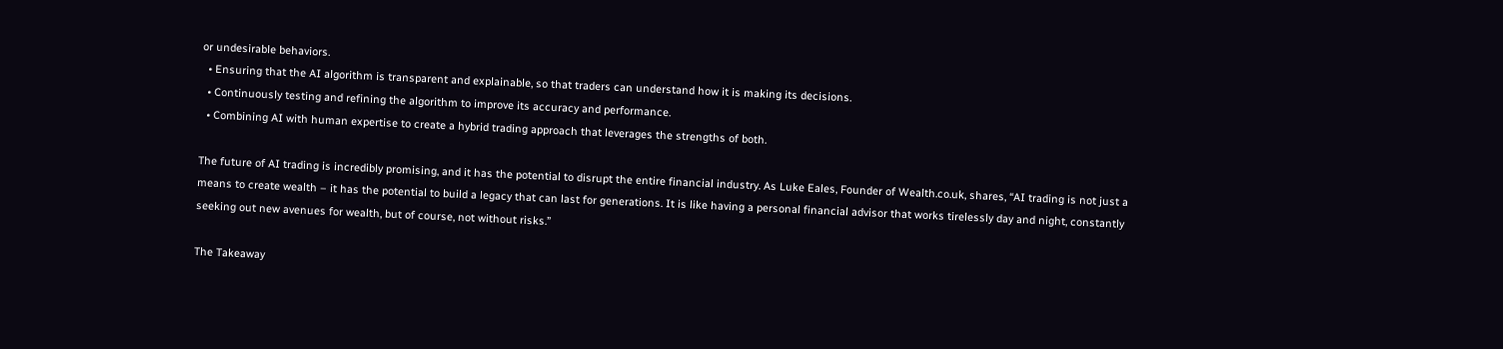or undesirable behaviors.
  • Ensuring that the AI algorithm is transparent and explainable, so that traders can understand how it is making its decisions.
  • Continuously testing and refining the algorithm to improve its accuracy and performance.
  • Combining AI with human expertise to create a hybrid trading approach that leverages the strengths of both.

The future of AI trading is incredibly promising, and it has the potential to disrupt the entire financial industry. As Luke Eales, Founder of Wealth.co.uk, shares, “AI trading is not just a means to create wealth – it has the potential to build a legacy that can last for generations. It is like having a personal financial advisor that works tirelessly day and night, constantly seeking out new avenues for wealth, but of course, not without risks.”

The Takeaway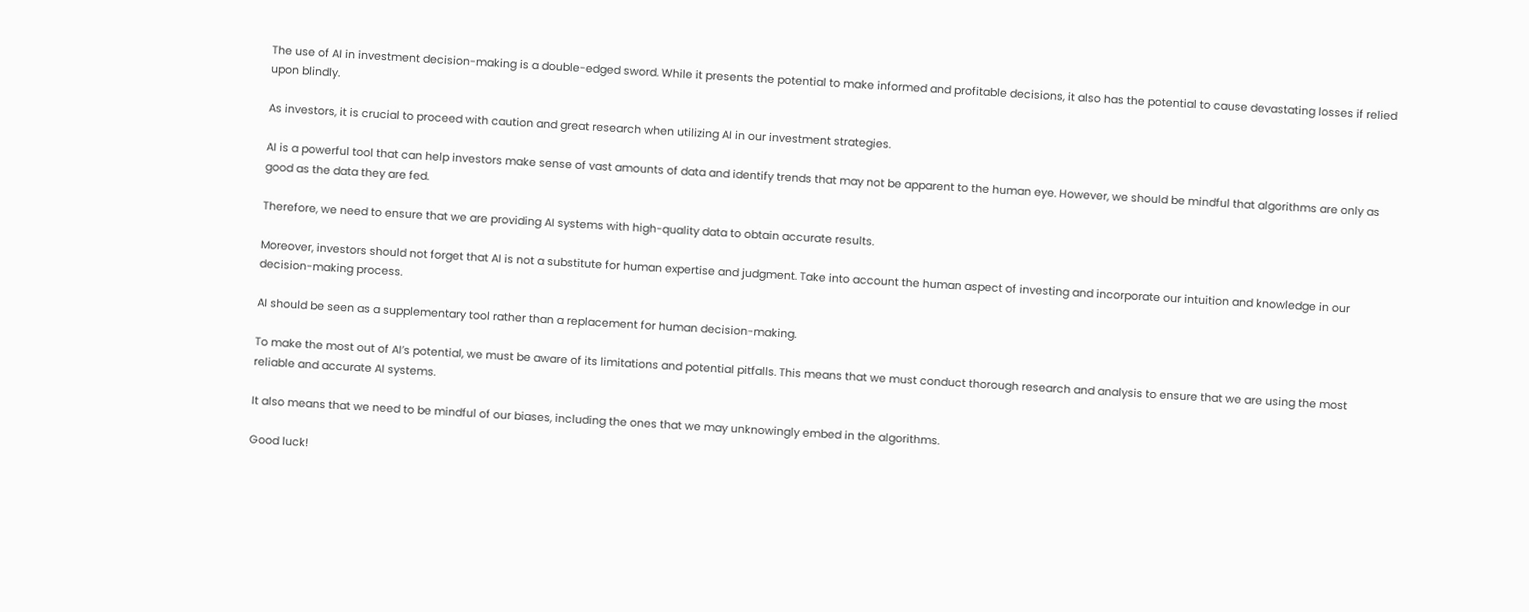The use of AI in investment decision-making is a double-edged sword. While it presents the potential to make informed and profitable decisions, it also has the potential to cause devastating losses if relied upon blindly.

As investors, it is crucial to proceed with caution and great research when utilizing AI in our investment strategies.

AI is a powerful tool that can help investors make sense of vast amounts of data and identify trends that may not be apparent to the human eye. However, we should be mindful that algorithms are only as good as the data they are fed.

Therefore, we need to ensure that we are providing AI systems with high-quality data to obtain accurate results.

Moreover, investors should not forget that AI is not a substitute for human expertise and judgment. Take into account the human aspect of investing and incorporate our intuition and knowledge in our decision-making process.

AI should be seen as a supplementary tool rather than a replacement for human decision-making.

To make the most out of AI’s potential, we must be aware of its limitations and potential pitfalls. This means that we must conduct thorough research and analysis to ensure that we are using the most reliable and accurate AI systems.

It also means that we need to be mindful of our biases, including the ones that we may unknowingly embed in the algorithms.

Good luck!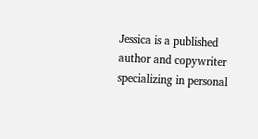Jessica is a published author and copywriter specializing in personal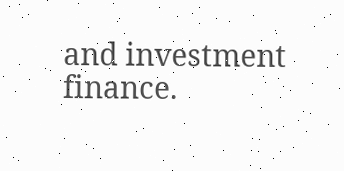and investment finance.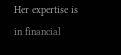Her expertise is in financial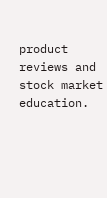product reviews and stock market education.